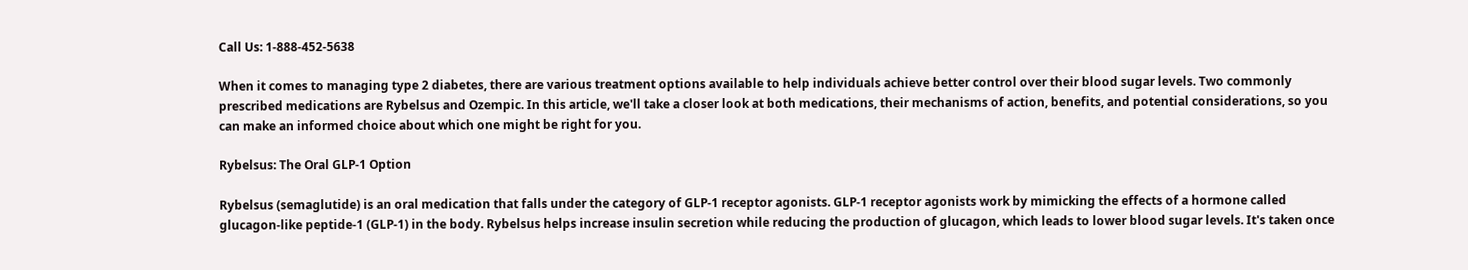Call Us: 1-888-452-5638

When it comes to managing type 2 diabetes, there are various treatment options available to help individuals achieve better control over their blood sugar levels. Two commonly prescribed medications are Rybelsus and Ozempic. In this article, we'll take a closer look at both medications, their mechanisms of action, benefits, and potential considerations, so you can make an informed choice about which one might be right for you.

Rybelsus: The Oral GLP-1 Option

Rybelsus (semaglutide) is an oral medication that falls under the category of GLP-1 receptor agonists. GLP-1 receptor agonists work by mimicking the effects of a hormone called glucagon-like peptide-1 (GLP-1) in the body. Rybelsus helps increase insulin secretion while reducing the production of glucagon, which leads to lower blood sugar levels. It's taken once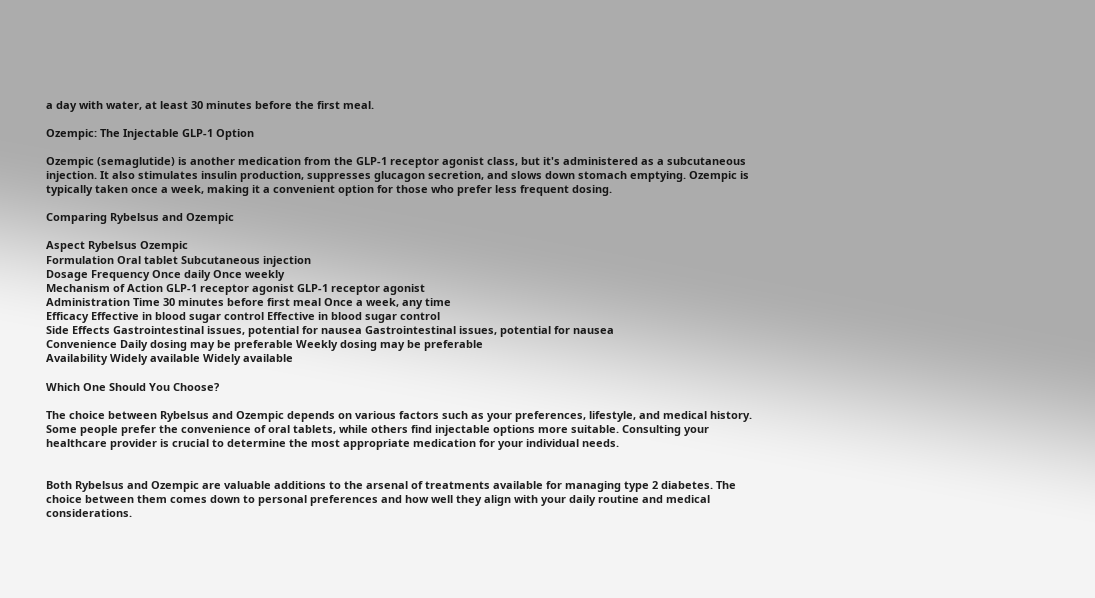a day with water, at least 30 minutes before the first meal.

Ozempic: The Injectable GLP-1 Option

Ozempic (semaglutide) is another medication from the GLP-1 receptor agonist class, but it's administered as a subcutaneous injection. It also stimulates insulin production, suppresses glucagon secretion, and slows down stomach emptying. Ozempic is typically taken once a week, making it a convenient option for those who prefer less frequent dosing.

Comparing Rybelsus and Ozempic

Aspect Rybelsus Ozempic
Formulation Oral tablet Subcutaneous injection
Dosage Frequency Once daily Once weekly
Mechanism of Action GLP-1 receptor agonist GLP-1 receptor agonist
Administration Time 30 minutes before first meal Once a week, any time
Efficacy Effective in blood sugar control Effective in blood sugar control
Side Effects Gastrointestinal issues, potential for nausea Gastrointestinal issues, potential for nausea
Convenience Daily dosing may be preferable Weekly dosing may be preferable
Availability Widely available Widely available

Which One Should You Choose?

The choice between Rybelsus and Ozempic depends on various factors such as your preferences, lifestyle, and medical history. Some people prefer the convenience of oral tablets, while others find injectable options more suitable. Consulting your healthcare provider is crucial to determine the most appropriate medication for your individual needs.


Both Rybelsus and Ozempic are valuable additions to the arsenal of treatments available for managing type 2 diabetes. The choice between them comes down to personal preferences and how well they align with your daily routine and medical considerations.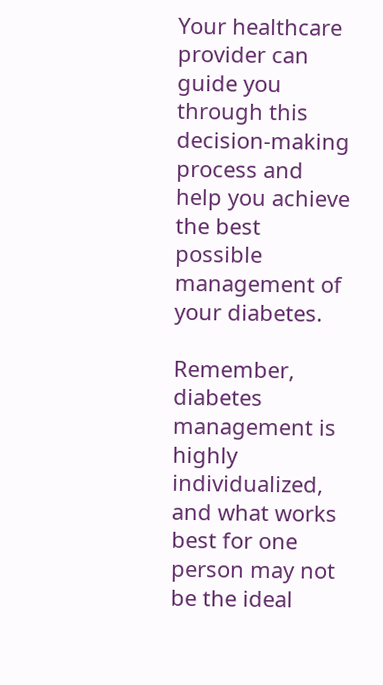Your healthcare provider can guide you through this decision-making process and help you achieve the best possible management of your diabetes.

Remember, diabetes management is highly individualized, and what works best for one person may not be the ideal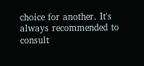choice for another. It's always recommended to consult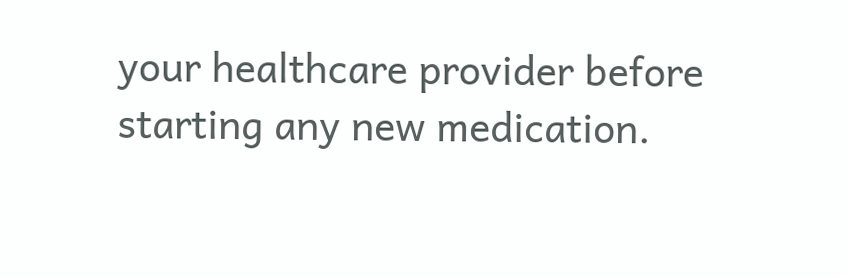your healthcare provider before starting any new medication.